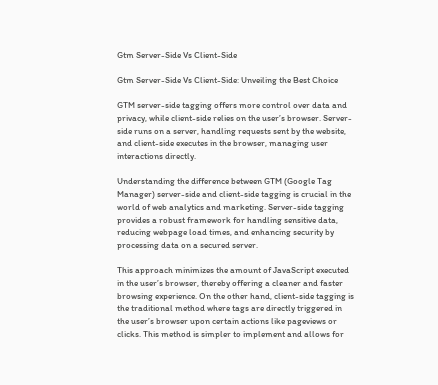Gtm Server-Side Vs Client-Side

Gtm Server-Side Vs Client-Side: Unveiling the Best Choice

GTM server-side tagging offers more control over data and privacy, while client-side relies on the user’s browser. Server-side runs on a server, handling requests sent by the website, and client-side executes in the browser, managing user interactions directly.

Understanding the difference between GTM (Google Tag Manager) server-side and client-side tagging is crucial in the world of web analytics and marketing. Server-side tagging provides a robust framework for handling sensitive data, reducing webpage load times, and enhancing security by processing data on a secured server.

This approach minimizes the amount of JavaScript executed in the user’s browser, thereby offering a cleaner and faster browsing experience. On the other hand, client-side tagging is the traditional method where tags are directly triggered in the user’s browser upon certain actions like pageviews or clicks. This method is simpler to implement and allows for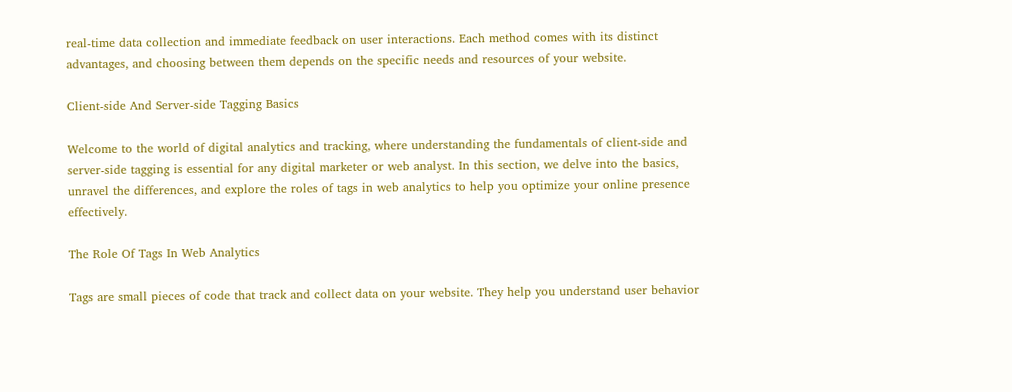real-time data collection and immediate feedback on user interactions. Each method comes with its distinct advantages, and choosing between them depends on the specific needs and resources of your website.

Client-side And Server-side Tagging Basics

Welcome to the world of digital analytics and tracking, where understanding the fundamentals of client-side and server-side tagging is essential for any digital marketer or web analyst. In this section, we delve into the basics, unravel the differences, and explore the roles of tags in web analytics to help you optimize your online presence effectively.

The Role Of Tags In Web Analytics

Tags are small pieces of code that track and collect data on your website. They help you understand user behavior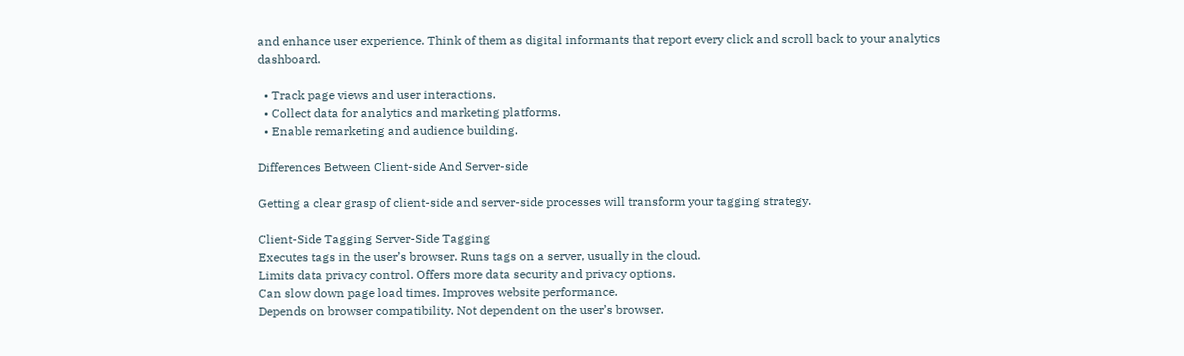and enhance user experience. Think of them as digital informants that report every click and scroll back to your analytics dashboard.

  • Track page views and user interactions.
  • Collect data for analytics and marketing platforms.
  • Enable remarketing and audience building.

Differences Between Client-side And Server-side

Getting a clear grasp of client-side and server-side processes will transform your tagging strategy.

Client-Side Tagging Server-Side Tagging
Executes tags in the user’s browser. Runs tags on a server, usually in the cloud.
Limits data privacy control. Offers more data security and privacy options.
Can slow down page load times. Improves website performance.
Depends on browser compatibility. Not dependent on the user’s browser.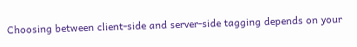Choosing between client-side and server-side tagging depends on your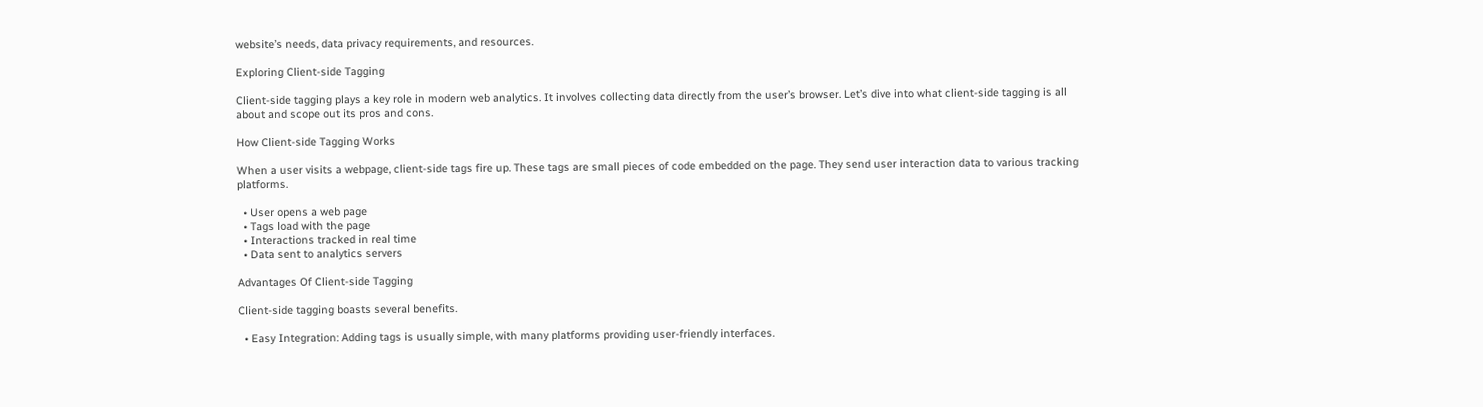website’s needs, data privacy requirements, and resources.

Exploring Client-side Tagging

Client-side tagging plays a key role in modern web analytics. It involves collecting data directly from the user’s browser. Let’s dive into what client-side tagging is all about and scope out its pros and cons.

How Client-side Tagging Works

When a user visits a webpage, client-side tags fire up. These tags are small pieces of code embedded on the page. They send user interaction data to various tracking platforms.

  • User opens a web page
  • Tags load with the page
  • Interactions tracked in real time
  • Data sent to analytics servers

Advantages Of Client-side Tagging

Client-side tagging boasts several benefits.

  • Easy Integration: Adding tags is usually simple, with many platforms providing user-friendly interfaces.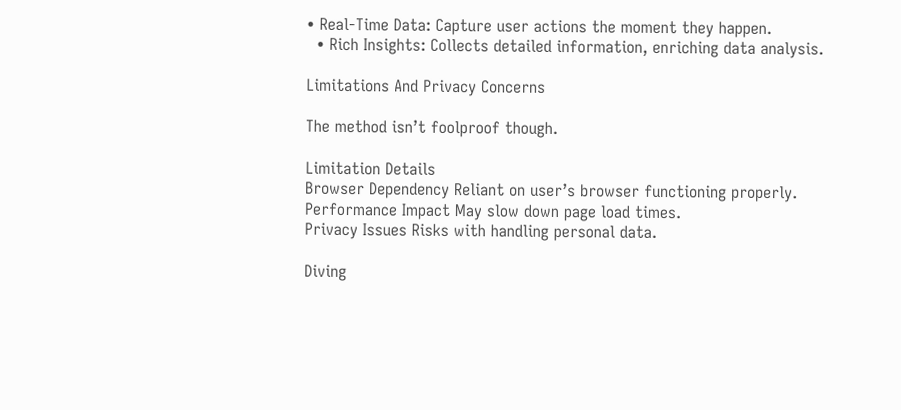• Real-Time Data: Capture user actions the moment they happen.
  • Rich Insights: Collects detailed information, enriching data analysis.

Limitations And Privacy Concerns

The method isn’t foolproof though.

Limitation Details
Browser Dependency Reliant on user’s browser functioning properly.
Performance Impact May slow down page load times.
Privacy Issues Risks with handling personal data.

Diving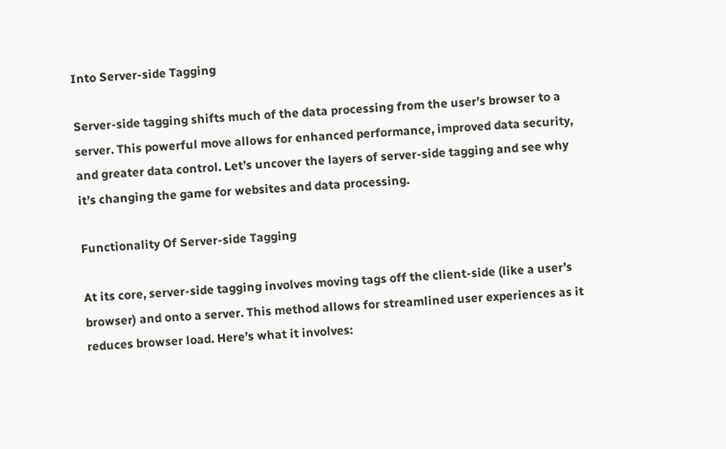Into Server-side Tagging

Server-side tagging shifts much of the data processing from the user’s browser to a server. This powerful move allows for enhanced performance, improved data security, and greater data control. Let’s uncover the layers of server-side tagging and see why it’s changing the game for websites and data processing.

Functionality Of Server-side Tagging

At its core, server-side tagging involves moving tags off the client-side (like a user’s browser) and onto a server. This method allows for streamlined user experiences as it reduces browser load. Here’s what it involves: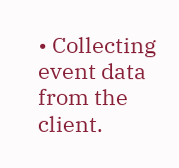• Collecting event data from the client.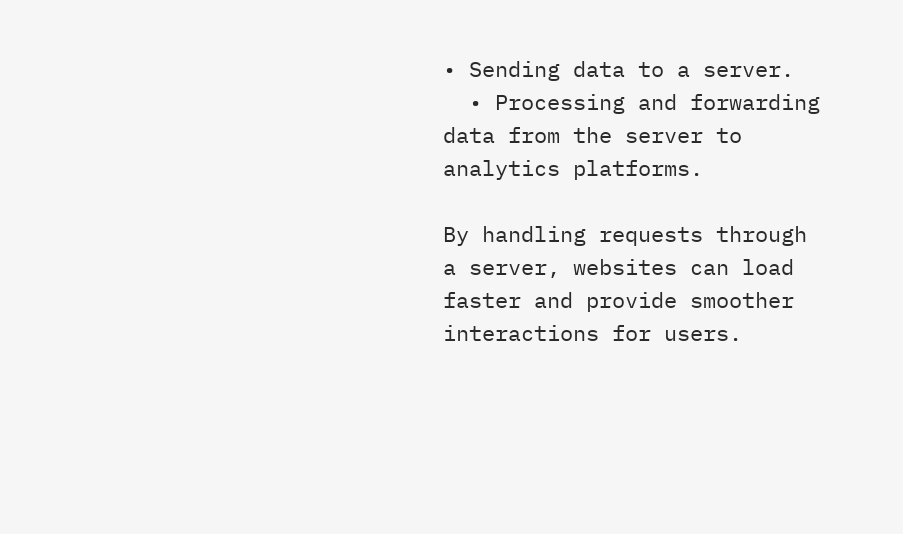• Sending data to a server.
  • Processing and forwarding data from the server to analytics platforms.

By handling requests through a server, websites can load faster and provide smoother interactions for users.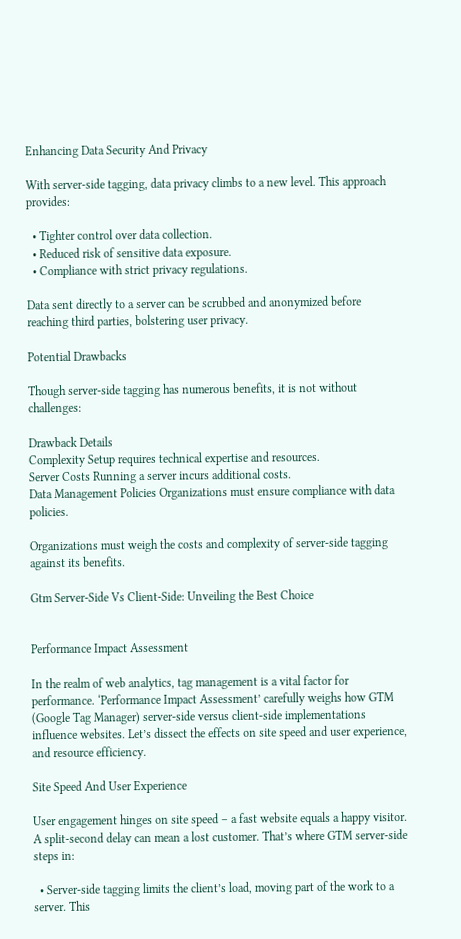Enhancing Data Security And Privacy

With server-side tagging, data privacy climbs to a new level. This approach provides:

  • Tighter control over data collection.
  • Reduced risk of sensitive data exposure.
  • Compliance with strict privacy regulations.

Data sent directly to a server can be scrubbed and anonymized before reaching third parties, bolstering user privacy.

Potential Drawbacks

Though server-side tagging has numerous benefits, it is not without challenges:

Drawback Details
Complexity Setup requires technical expertise and resources.
Server Costs Running a server incurs additional costs.
Data Management Policies Organizations must ensure compliance with data policies.

Organizations must weigh the costs and complexity of server-side tagging against its benefits.

Gtm Server-Side Vs Client-Side: Unveiling the Best Choice


Performance Impact Assessment

In the realm of web analytics, tag management is a vital factor for performance. ‘Performance Impact Assessment’ carefully weighs how GTM (Google Tag Manager) server-side versus client-side implementations influence websites. Let’s dissect the effects on site speed and user experience, and resource efficiency.

Site Speed And User Experience

User engagement hinges on site speed – a fast website equals a happy visitor. A split-second delay can mean a lost customer. That’s where GTM server-side steps in:

  • Server-side tagging limits the client’s load, moving part of the work to a server. This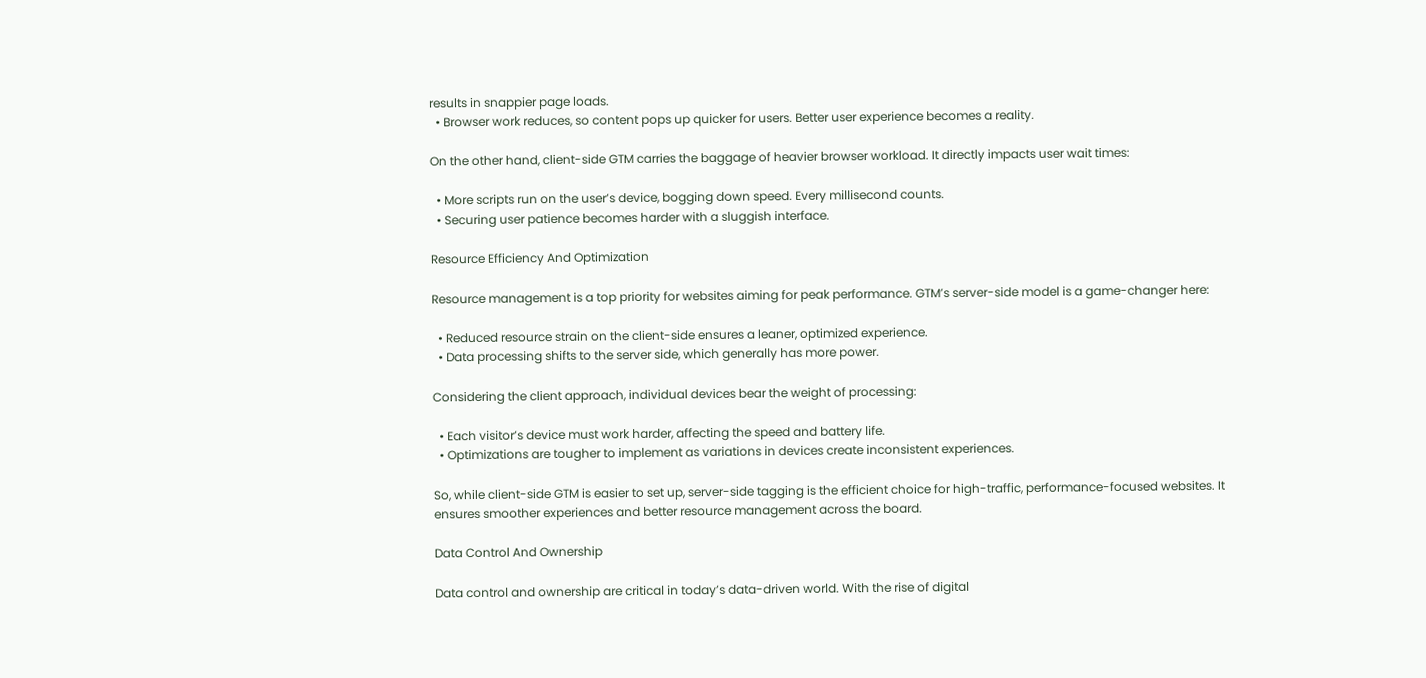results in snappier page loads.
  • Browser work reduces, so content pops up quicker for users. Better user experience becomes a reality.

On the other hand, client-side GTM carries the baggage of heavier browser workload. It directly impacts user wait times:

  • More scripts run on the user’s device, bogging down speed. Every millisecond counts.
  • Securing user patience becomes harder with a sluggish interface.

Resource Efficiency And Optimization

Resource management is a top priority for websites aiming for peak performance. GTM’s server-side model is a game-changer here:

  • Reduced resource strain on the client-side ensures a leaner, optimized experience.
  • Data processing shifts to the server side, which generally has more power.

Considering the client approach, individual devices bear the weight of processing:

  • Each visitor’s device must work harder, affecting the speed and battery life.
  • Optimizations are tougher to implement as variations in devices create inconsistent experiences.

So, while client-side GTM is easier to set up, server-side tagging is the efficient choice for high-traffic, performance-focused websites. It ensures smoother experiences and better resource management across the board.

Data Control And Ownership

Data control and ownership are critical in today’s data-driven world. With the rise of digital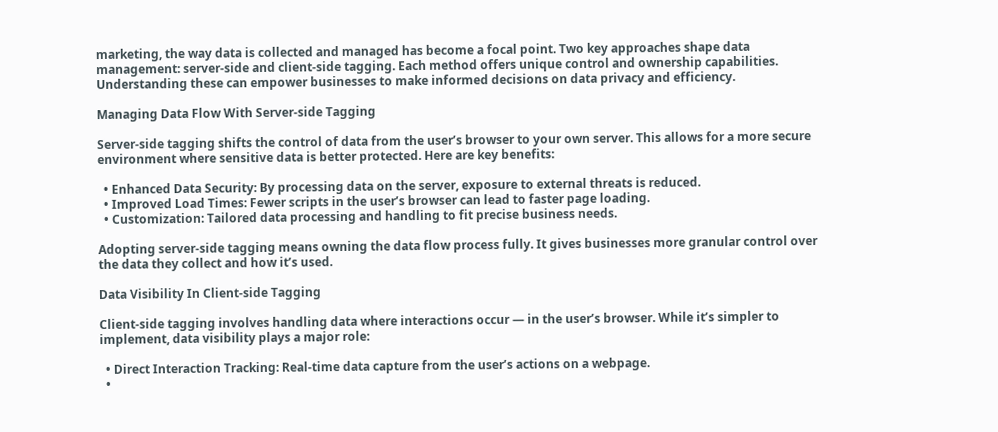marketing, the way data is collected and managed has become a focal point. Two key approaches shape data management: server-side and client-side tagging. Each method offers unique control and ownership capabilities. Understanding these can empower businesses to make informed decisions on data privacy and efficiency.

Managing Data Flow With Server-side Tagging

Server-side tagging shifts the control of data from the user’s browser to your own server. This allows for a more secure environment where sensitive data is better protected. Here are key benefits:

  • Enhanced Data Security: By processing data on the server, exposure to external threats is reduced.
  • Improved Load Times: Fewer scripts in the user’s browser can lead to faster page loading.
  • Customization: Tailored data processing and handling to fit precise business needs.

Adopting server-side tagging means owning the data flow process fully. It gives businesses more granular control over the data they collect and how it’s used.

Data Visibility In Client-side Tagging

Client-side tagging involves handling data where interactions occur — in the user’s browser. While it’s simpler to implement, data visibility plays a major role:

  • Direct Interaction Tracking: Real-time data capture from the user’s actions on a webpage.
  •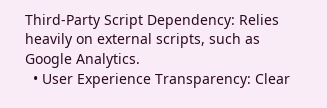Third-Party Script Dependency: Relies heavily on external scripts, such as Google Analytics.
  • User Experience Transparency: Clear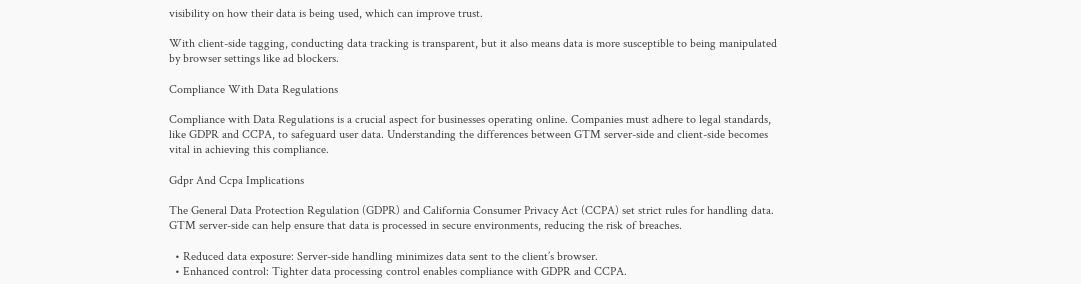visibility on how their data is being used, which can improve trust.

With client-side tagging, conducting data tracking is transparent, but it also means data is more susceptible to being manipulated by browser settings like ad blockers.

Compliance With Data Regulations

Compliance with Data Regulations is a crucial aspect for businesses operating online. Companies must adhere to legal standards, like GDPR and CCPA, to safeguard user data. Understanding the differences between GTM server-side and client-side becomes vital in achieving this compliance.

Gdpr And Ccpa Implications

The General Data Protection Regulation (GDPR) and California Consumer Privacy Act (CCPA) set strict rules for handling data. GTM server-side can help ensure that data is processed in secure environments, reducing the risk of breaches.

  • Reduced data exposure: Server-side handling minimizes data sent to the client’s browser.
  • Enhanced control: Tighter data processing control enables compliance with GDPR and CCPA.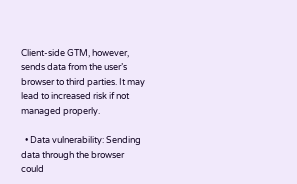Client-side GTM, however, sends data from the user’s browser to third parties. It may lead to increased risk if not managed properly.

  • Data vulnerability: Sending data through the browser could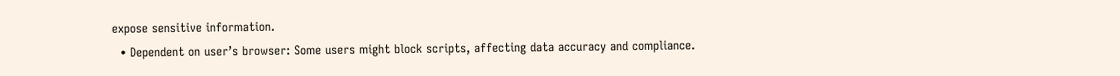expose sensitive information.
  • Dependent on user’s browser: Some users might block scripts, affecting data accuracy and compliance.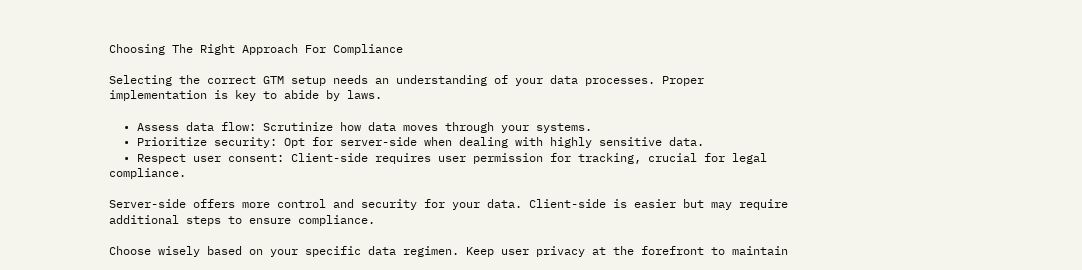Choosing The Right Approach For Compliance

Selecting the correct GTM setup needs an understanding of your data processes. Proper implementation is key to abide by laws.

  • Assess data flow: Scrutinize how data moves through your systems.
  • Prioritize security: Opt for server-side when dealing with highly sensitive data.
  • Respect user consent: Client-side requires user permission for tracking, crucial for legal compliance.

Server-side offers more control and security for your data. Client-side is easier but may require additional steps to ensure compliance.

Choose wisely based on your specific data regimen. Keep user privacy at the forefront to maintain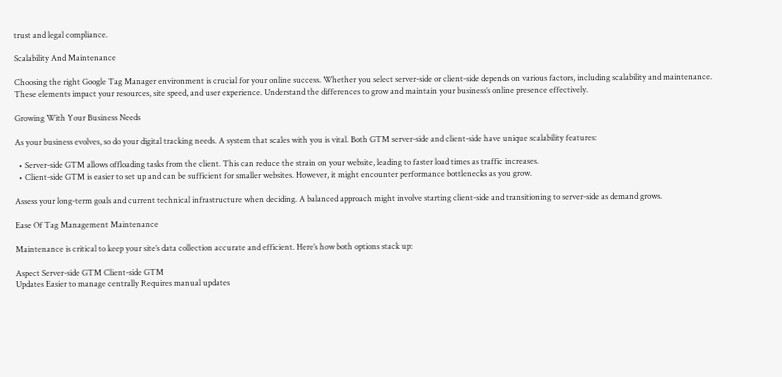trust and legal compliance.

Scalability And Maintenance

Choosing the right Google Tag Manager environment is crucial for your online success. Whether you select server-side or client-side depends on various factors, including scalability and maintenance. These elements impact your resources, site speed, and user experience. Understand the differences to grow and maintain your business’s online presence effectively.

Growing With Your Business Needs

As your business evolves, so do your digital tracking needs. A system that scales with you is vital. Both GTM server-side and client-side have unique scalability features:

  • Server-side GTM allows offloading tasks from the client. This can reduce the strain on your website, leading to faster load times as traffic increases.
  • Client-side GTM is easier to set up and can be sufficient for smaller websites. However, it might encounter performance bottlenecks as you grow.

Assess your long-term goals and current technical infrastructure when deciding. A balanced approach might involve starting client-side and transitioning to server-side as demand grows.

Ease Of Tag Management Maintenance

Maintenance is critical to keep your site’s data collection accurate and efficient. Here’s how both options stack up:

Aspect Server-side GTM Client-side GTM
Updates Easier to manage centrally Requires manual updates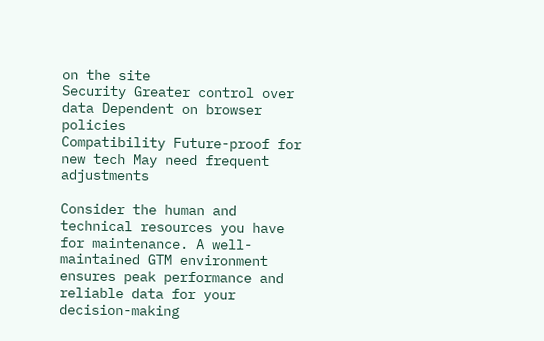on the site
Security Greater control over data Dependent on browser policies
Compatibility Future-proof for new tech May need frequent adjustments

Consider the human and technical resources you have for maintenance. A well-maintained GTM environment ensures peak performance and reliable data for your decision-making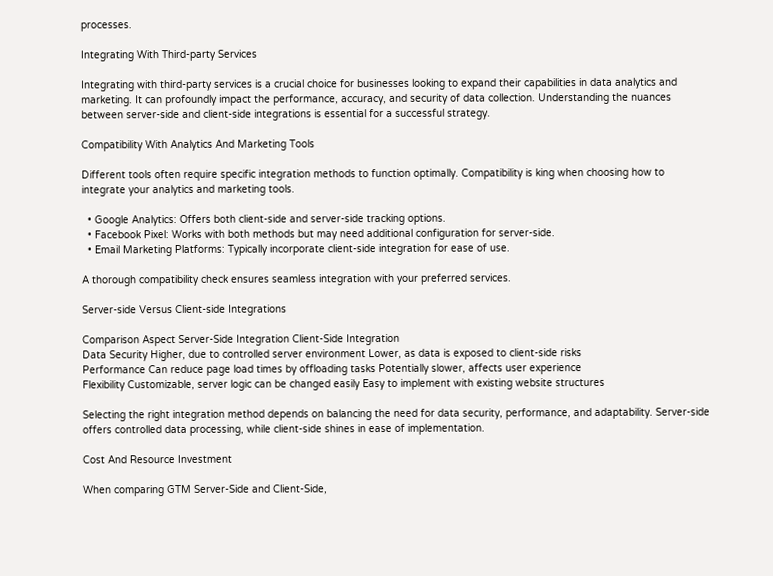processes.

Integrating With Third-party Services

Integrating with third-party services is a crucial choice for businesses looking to expand their capabilities in data analytics and marketing. It can profoundly impact the performance, accuracy, and security of data collection. Understanding the nuances between server-side and client-side integrations is essential for a successful strategy.

Compatibility With Analytics And Marketing Tools

Different tools often require specific integration methods to function optimally. Compatibility is king when choosing how to integrate your analytics and marketing tools.

  • Google Analytics: Offers both client-side and server-side tracking options.
  • Facebook Pixel: Works with both methods but may need additional configuration for server-side.
  • Email Marketing Platforms: Typically incorporate client-side integration for ease of use.

A thorough compatibility check ensures seamless integration with your preferred services.

Server-side Versus Client-side Integrations

Comparison Aspect Server-Side Integration Client-Side Integration
Data Security Higher, due to controlled server environment Lower, as data is exposed to client-side risks
Performance Can reduce page load times by offloading tasks Potentially slower, affects user experience
Flexibility Customizable, server logic can be changed easily Easy to implement with existing website structures

Selecting the right integration method depends on balancing the need for data security, performance, and adaptability. Server-side offers controlled data processing, while client-side shines in ease of implementation.

Cost And Resource Investment

When comparing GTM Server-Side and Client-Side,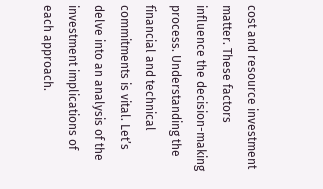cost and resource investment matter. These factors influence the decision-making process. Understanding the financial and technical commitments is vital. Let’s delve into an analysis of the investment implications of each approach.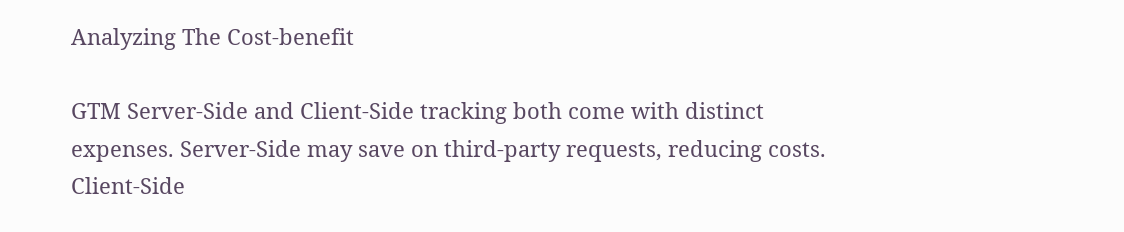Analyzing The Cost-benefit

GTM Server-Side and Client-Side tracking both come with distinct expenses. Server-Side may save on third-party requests, reducing costs. Client-Side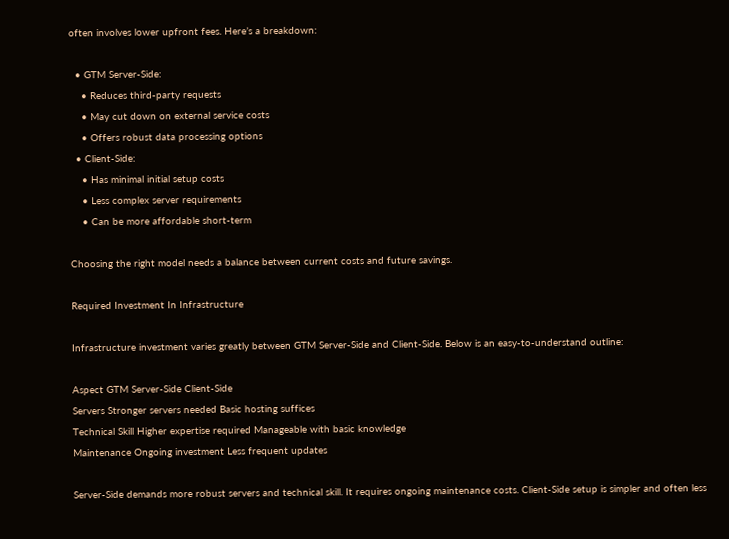often involves lower upfront fees. Here’s a breakdown:

  • GTM Server-Side:
    • Reduces third-party requests
    • May cut down on external service costs
    • Offers robust data processing options
  • Client-Side:
    • Has minimal initial setup costs
    • Less complex server requirements
    • Can be more affordable short-term

Choosing the right model needs a balance between current costs and future savings.

Required Investment In Infrastructure

Infrastructure investment varies greatly between GTM Server-Side and Client-Side. Below is an easy-to-understand outline:

Aspect GTM Server-Side Client-Side
Servers Stronger servers needed Basic hosting suffices
Technical Skill Higher expertise required Manageable with basic knowledge
Maintenance Ongoing investment Less frequent updates

Server-Side demands more robust servers and technical skill. It requires ongoing maintenance costs. Client-Side setup is simpler and often less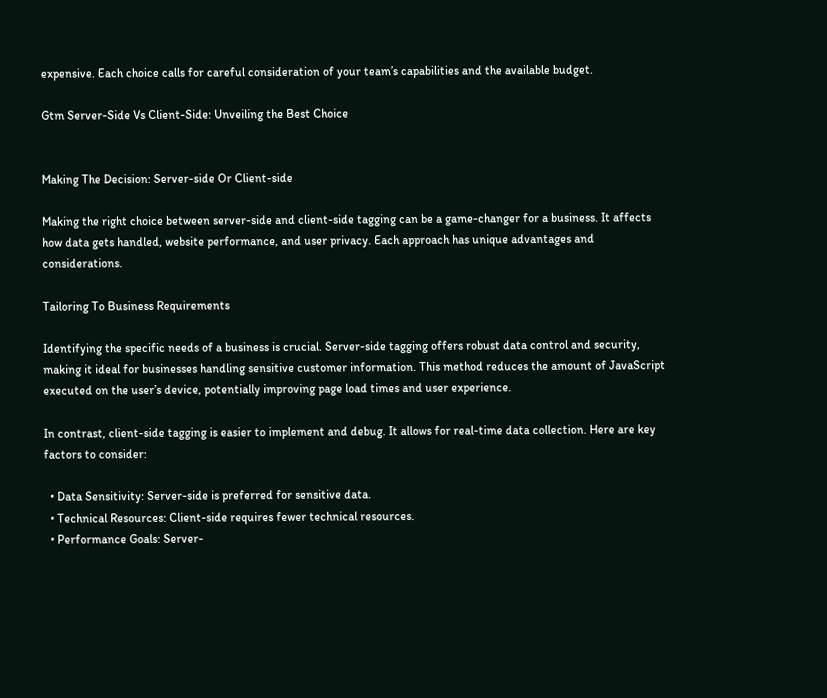expensive. Each choice calls for careful consideration of your team’s capabilities and the available budget.

Gtm Server-Side Vs Client-Side: Unveiling the Best Choice


Making The Decision: Server-side Or Client-side

Making the right choice between server-side and client-side tagging can be a game-changer for a business. It affects how data gets handled, website performance, and user privacy. Each approach has unique advantages and considerations.

Tailoring To Business Requirements

Identifying the specific needs of a business is crucial. Server-side tagging offers robust data control and security, making it ideal for businesses handling sensitive customer information. This method reduces the amount of JavaScript executed on the user’s device, potentially improving page load times and user experience.

In contrast, client-side tagging is easier to implement and debug. It allows for real-time data collection. Here are key factors to consider:

  • Data Sensitivity: Server-side is preferred for sensitive data.
  • Technical Resources: Client-side requires fewer technical resources.
  • Performance Goals: Server-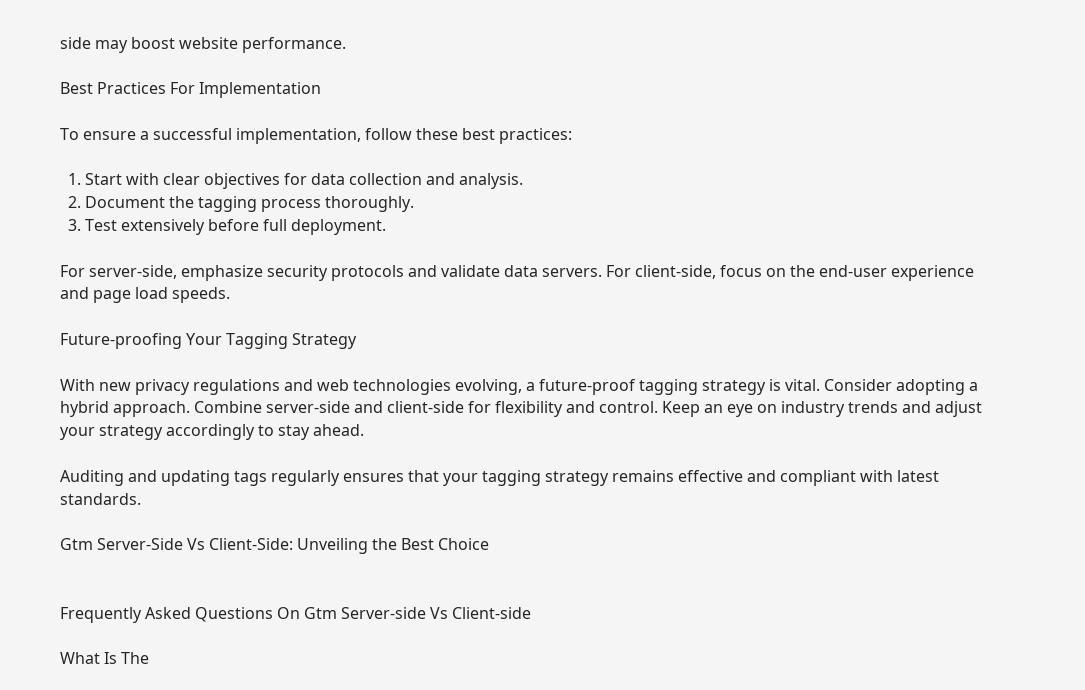side may boost website performance.

Best Practices For Implementation

To ensure a successful implementation, follow these best practices:

  1. Start with clear objectives for data collection and analysis.
  2. Document the tagging process thoroughly.
  3. Test extensively before full deployment.

For server-side, emphasize security protocols and validate data servers. For client-side, focus on the end-user experience and page load speeds.

Future-proofing Your Tagging Strategy

With new privacy regulations and web technologies evolving, a future-proof tagging strategy is vital. Consider adopting a hybrid approach. Combine server-side and client-side for flexibility and control. Keep an eye on industry trends and adjust your strategy accordingly to stay ahead.

Auditing and updating tags regularly ensures that your tagging strategy remains effective and compliant with latest standards.

Gtm Server-Side Vs Client-Side: Unveiling the Best Choice


Frequently Asked Questions On Gtm Server-side Vs Client-side

What Is The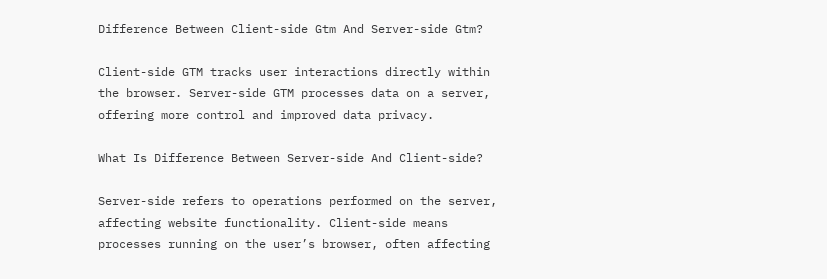Difference Between Client-side Gtm And Server-side Gtm?

Client-side GTM tracks user interactions directly within the browser. Server-side GTM processes data on a server, offering more control and improved data privacy.

What Is Difference Between Server-side And Client-side?

Server-side refers to operations performed on the server, affecting website functionality. Client-side means processes running on the user’s browser, often affecting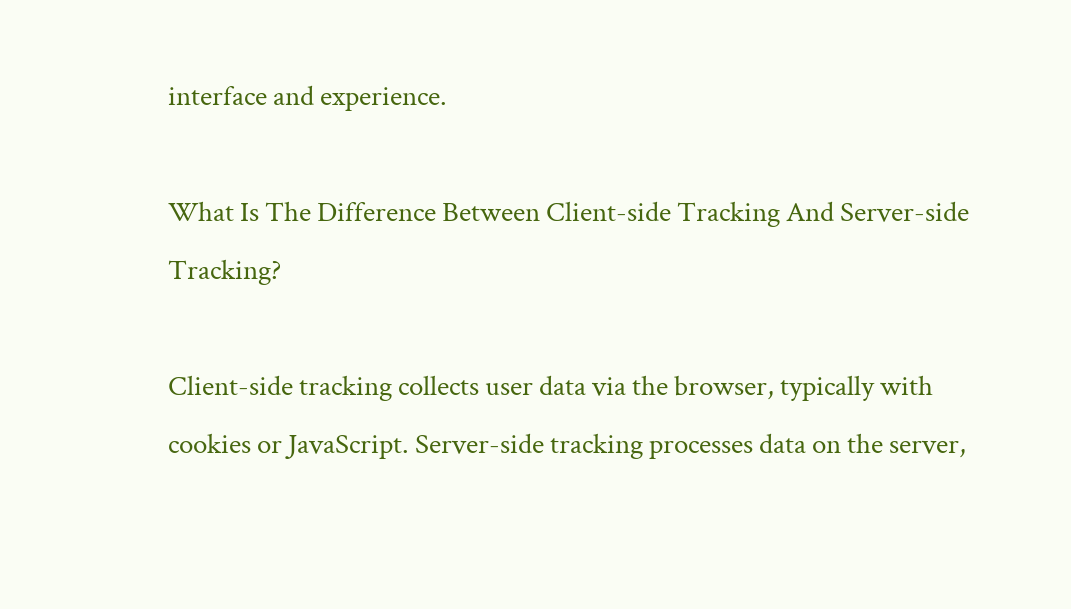interface and experience.

What Is The Difference Between Client-side Tracking And Server-side Tracking?

Client-side tracking collects user data via the browser, typically with cookies or JavaScript. Server-side tracking processes data on the server,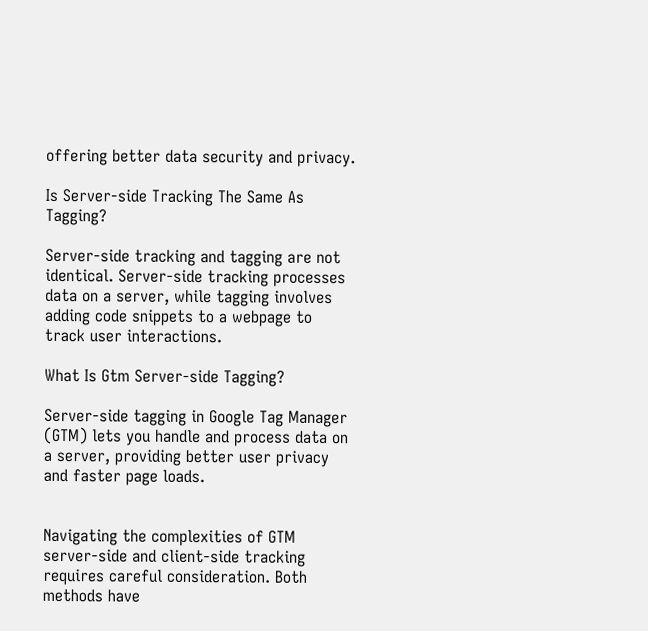offering better data security and privacy.

Is Server-side Tracking The Same As Tagging?

Server-side tracking and tagging are not identical. Server-side tracking processes data on a server, while tagging involves adding code snippets to a webpage to track user interactions.

What Is Gtm Server-side Tagging?

Server-side tagging in Google Tag Manager (GTM) lets you handle and process data on a server, providing better user privacy and faster page loads.


Navigating the complexities of GTM server-side and client-side tracking requires careful consideration. Both methods have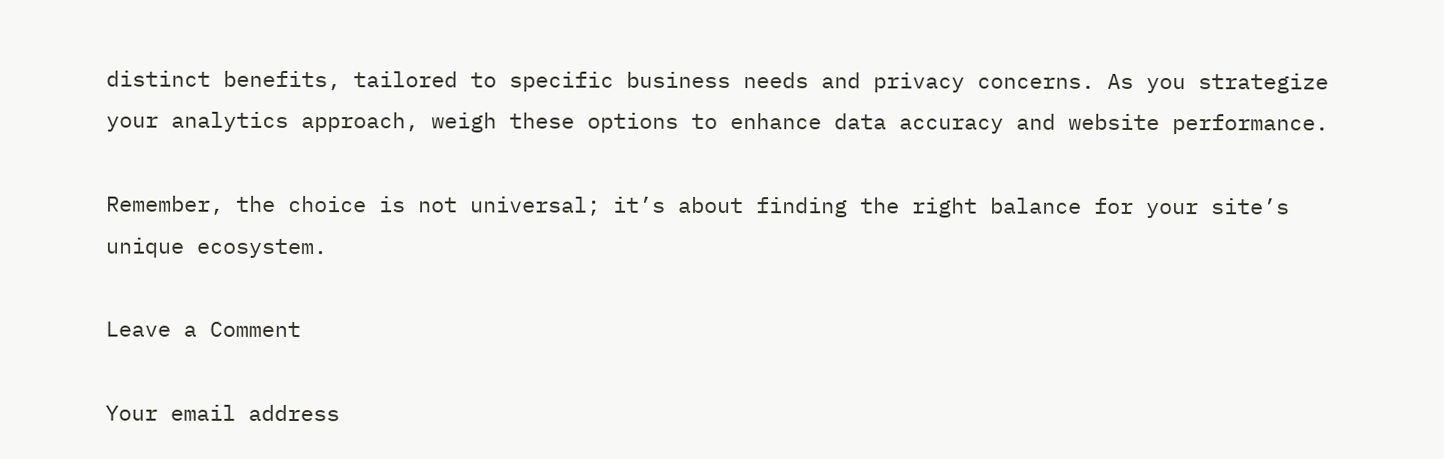distinct benefits, tailored to specific business needs and privacy concerns. As you strategize your analytics approach, weigh these options to enhance data accuracy and website performance.

Remember, the choice is not universal; it’s about finding the right balance for your site’s unique ecosystem.

Leave a Comment

Your email address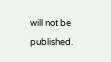will not be published.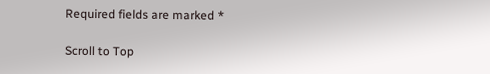Required fields are marked *

Scroll to Top